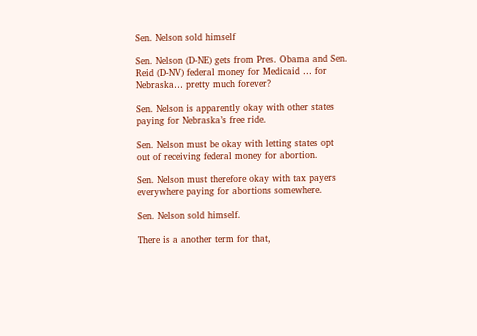Sen. Nelson sold himself

Sen. Nelson (D-NE) gets from Pres. Obama and Sen. Reid (D-NV) federal money for Medicaid … for Nebraska… pretty much forever?

Sen. Nelson is apparently okay with other states paying for Nebraska’s free ride.

Sen. Nelson must be okay with letting states opt out of receiving federal money for abortion.

Sen. Nelson must therefore okay with tax payers everywhere paying for abortions somewhere.

Sen. Nelson sold himself.

There is a another term for that,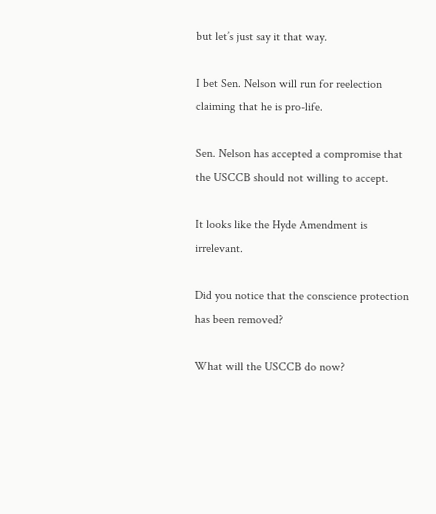but let’s just say it that way.

I bet Sen. Nelson will run for reelection claiming that he is pro-life.

Sen. Nelson has accepted a compromise that the USCCB should not willing to accept.

It looks like the Hyde Amendment is irrelevant.

Did you notice that the conscience protection has been removed?

What will the USCCB do now?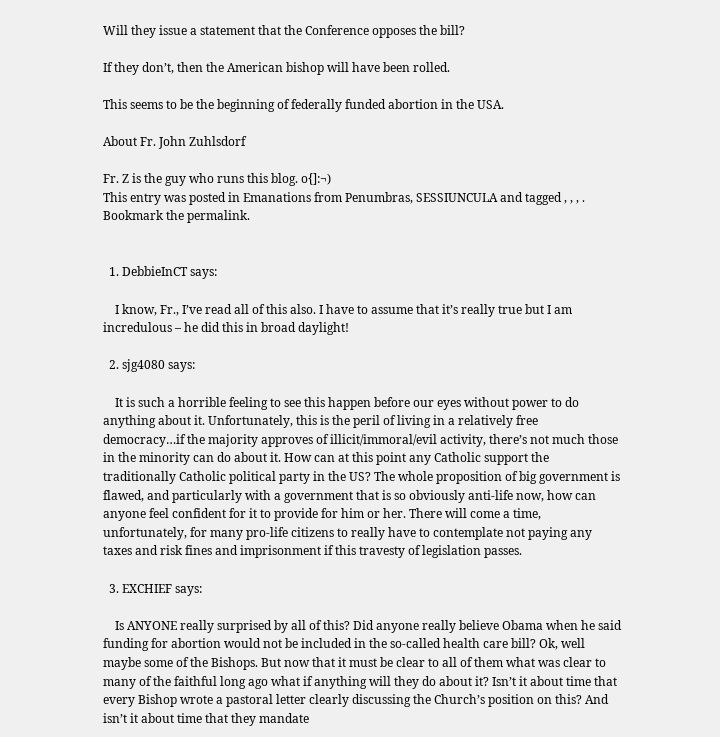Will they issue a statement that the Conference opposes the bill?

If they don’t, then the American bishop will have been rolled.

This seems to be the beginning of federally funded abortion in the USA.

About Fr. John Zuhlsdorf

Fr. Z is the guy who runs this blog. o{]:¬)
This entry was posted in Emanations from Penumbras, SESSIUNCULA and tagged , , , . Bookmark the permalink.


  1. DebbieInCT says:

    I know, Fr., I’ve read all of this also. I have to assume that it’s really true but I am incredulous – he did this in broad daylight!

  2. sjg4080 says:

    It is such a horrible feeling to see this happen before our eyes without power to do anything about it. Unfortunately, this is the peril of living in a relatively free democracy…if the majority approves of illicit/immoral/evil activity, there’s not much those in the minority can do about it. How can at this point any Catholic support the traditionally Catholic political party in the US? The whole proposition of big government is flawed, and particularly with a government that is so obviously anti-life now, how can anyone feel confident for it to provide for him or her. There will come a time, unfortunately, for many pro-life citizens to really have to contemplate not paying any taxes and risk fines and imprisonment if this travesty of legislation passes.

  3. EXCHIEF says:

    Is ANYONE really surprised by all of this? Did anyone really believe Obama when he said funding for abortion would not be included in the so-called health care bill? Ok, well maybe some of the Bishops. But now that it must be clear to all of them what was clear to many of the faithful long ago what if anything will they do about it? Isn’t it about time that every Bishop wrote a pastoral letter clearly discussing the Church’s position on this? And isn’t it about time that they mandate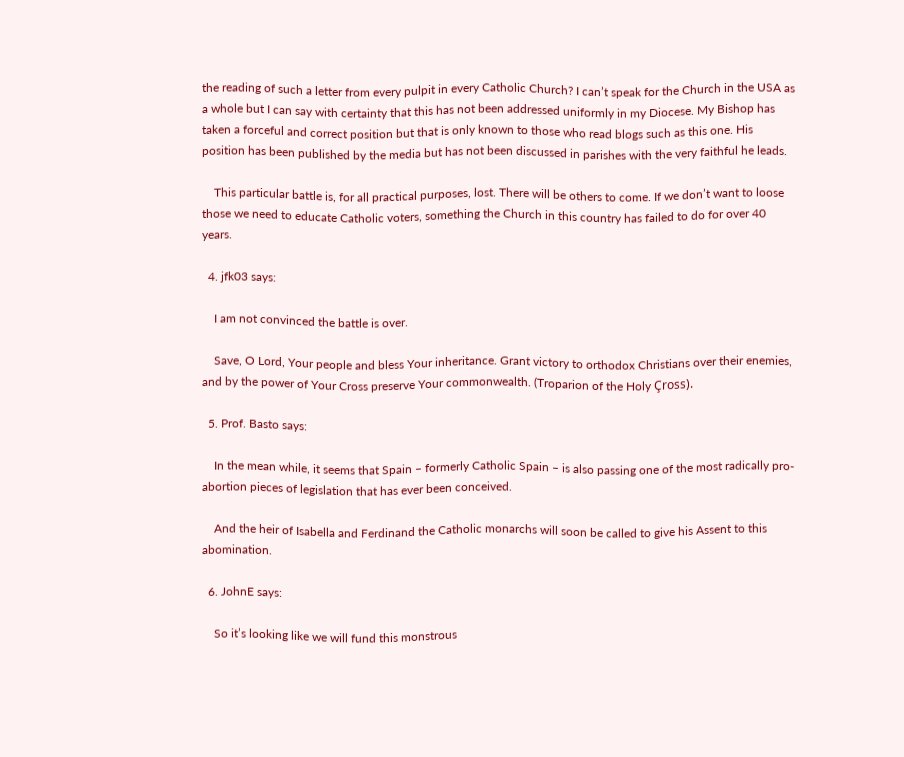the reading of such a letter from every pulpit in every Catholic Church? I can’t speak for the Church in the USA as a whole but I can say with certainty that this has not been addressed uniformly in my Diocese. My Bishop has taken a forceful and correct position but that is only known to those who read blogs such as this one. His position has been published by the media but has not been discussed in parishes with the very faithful he leads.

    This particular battle is, for all practical purposes, lost. There will be others to come. If we don’t want to loose those we need to educate Catholic voters, something the Church in this country has failed to do for over 40 years.

  4. jfk03 says:

    I am not convinced the battle is over.

    Save, O Lord, Your people and bless Your inheritance. Grant victory to orthodox Christians over their enemies, and by the power of Your Cross preserve Your commonwealth. (Troparion of the Holy Çross).

  5. Prof. Basto says:

    In the mean while, it seems that Spain – formerly Catholic Spain – is also passing one of the most radically pro-abortion pieces of legislation that has ever been conceived.

    And the heir of Isabella and Ferdinand the Catholic monarchs will soon be called to give his Assent to this abomination.

  6. JohnE says:

    So it’s looking like we will fund this monstrous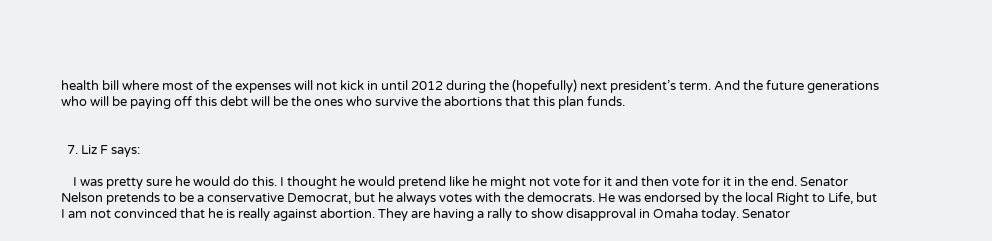health bill where most of the expenses will not kick in until 2012 during the (hopefully) next president’s term. And the future generations who will be paying off this debt will be the ones who survive the abortions that this plan funds.


  7. Liz F says:

    I was pretty sure he would do this. I thought he would pretend like he might not vote for it and then vote for it in the end. Senator Nelson pretends to be a conservative Democrat, but he always votes with the democrats. He was endorsed by the local Right to Life, but I am not convinced that he is really against abortion. They are having a rally to show disapproval in Omaha today. Senator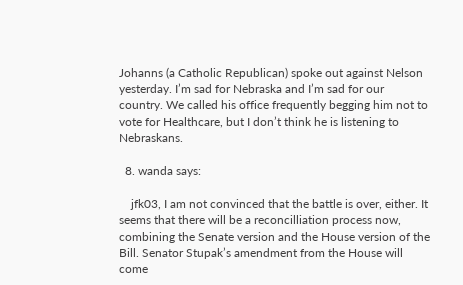Johanns (a Catholic Republican) spoke out against Nelson yesterday. I’m sad for Nebraska and I’m sad for our country. We called his office frequently begging him not to vote for Healthcare, but I don’t think he is listening to Nebraskans.

  8. wanda says:

    jfk03, I am not convinced that the battle is over, either. It seems that there will be a reconcilliation process now, combining the Senate version and the House version of the Bill. Senator Stupak’s amendment from the House will come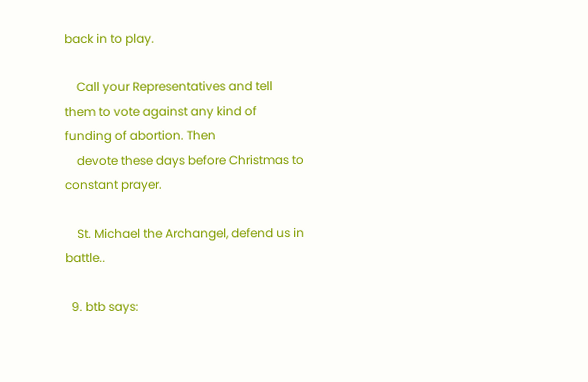back in to play.

    Call your Representatives and tell them to vote against any kind of funding of abortion. Then
    devote these days before Christmas to constant prayer.

    St. Michael the Archangel, defend us in battle..

  9. btb says: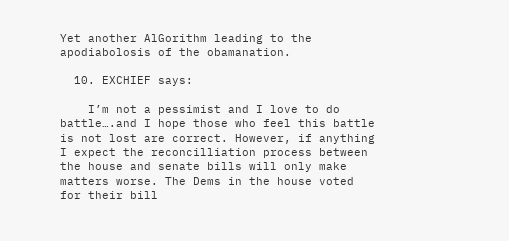Yet another AlGorithm leading to the apodiabolosis of the obamanation.

  10. EXCHIEF says:

    I’m not a pessimist and I love to do battle….and I hope those who feel this battle is not lost are correct. However, if anything I expect the reconcilliation process between the house and senate bills will only make matters worse. The Dems in the house voted for their bill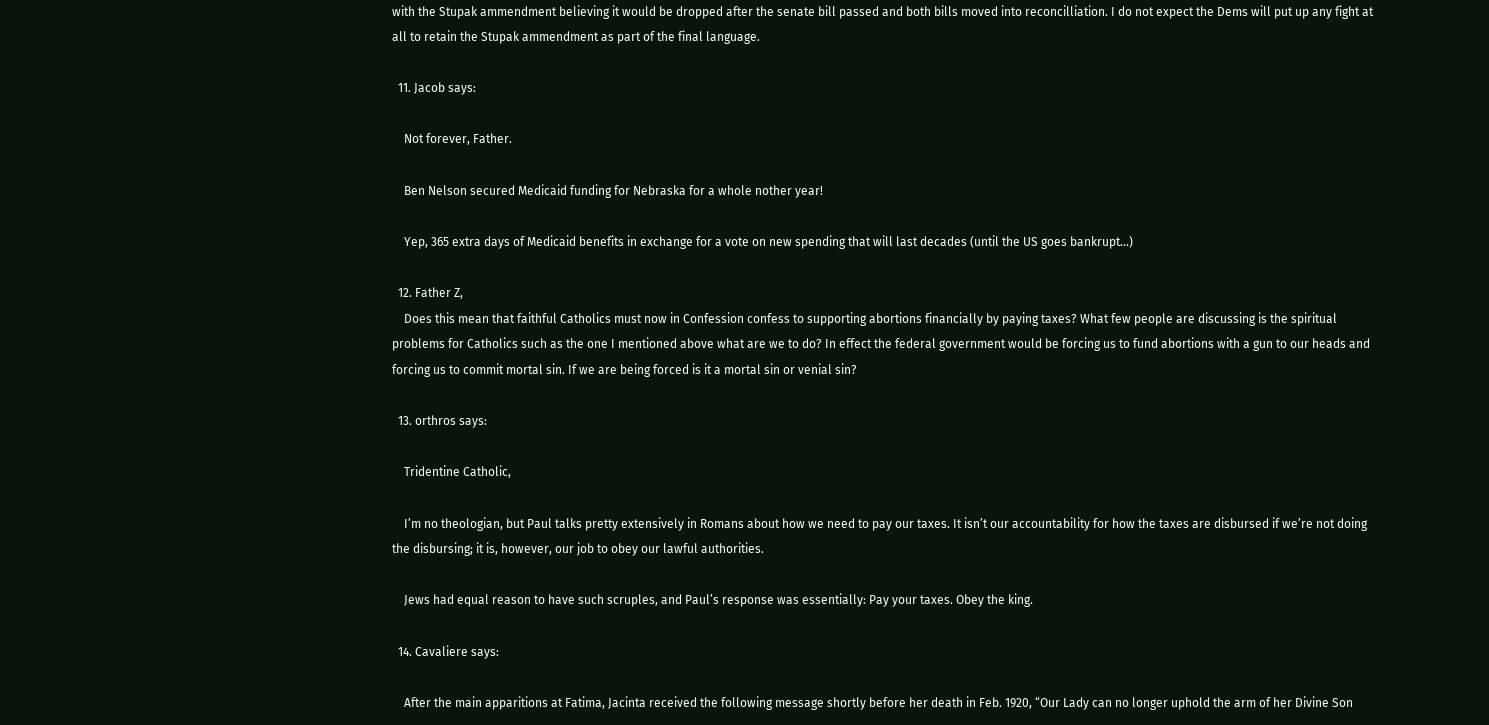with the Stupak ammendment believing it would be dropped after the senate bill passed and both bills moved into reconcilliation. I do not expect the Dems will put up any fight at all to retain the Stupak ammendment as part of the final language.

  11. Jacob says:

    Not forever, Father.

    Ben Nelson secured Medicaid funding for Nebraska for a whole nother year!

    Yep, 365 extra days of Medicaid benefits in exchange for a vote on new spending that will last decades (until the US goes bankrupt…)

  12. Father Z,
    Does this mean that faithful Catholics must now in Confession confess to supporting abortions financially by paying taxes? What few people are discussing is the spiritual problems for Catholics such as the one I mentioned above what are we to do? In effect the federal government would be forcing us to fund abortions with a gun to our heads and forcing us to commit mortal sin. If we are being forced is it a mortal sin or venial sin?

  13. orthros says:

    Tridentine Catholic,

    I’m no theologian, but Paul talks pretty extensively in Romans about how we need to pay our taxes. It isn’t our accountability for how the taxes are disbursed if we’re not doing the disbursing; it is, however, our job to obey our lawful authorities.

    Jews had equal reason to have such scruples, and Paul’s response was essentially: Pay your taxes. Obey the king.

  14. Cavaliere says:

    After the main apparitions at Fatima, Jacinta received the following message shortly before her death in Feb. 1920, “Our Lady can no longer uphold the arm of her Divine Son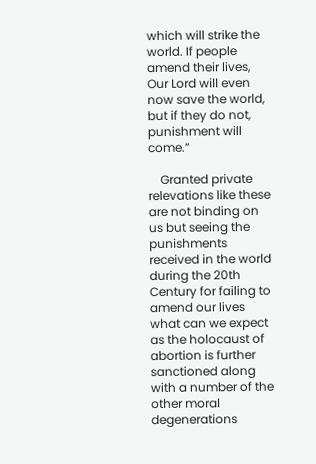which will strike the world. If people amend their lives, Our Lord will even now save the world, but if they do not, punishment will come.”

    Granted private relevations like these are not binding on us but seeing the punishments received in the world during the 20th Century for failing to amend our lives what can we expect as the holocaust of abortion is further sanctioned along with a number of the other moral degenerations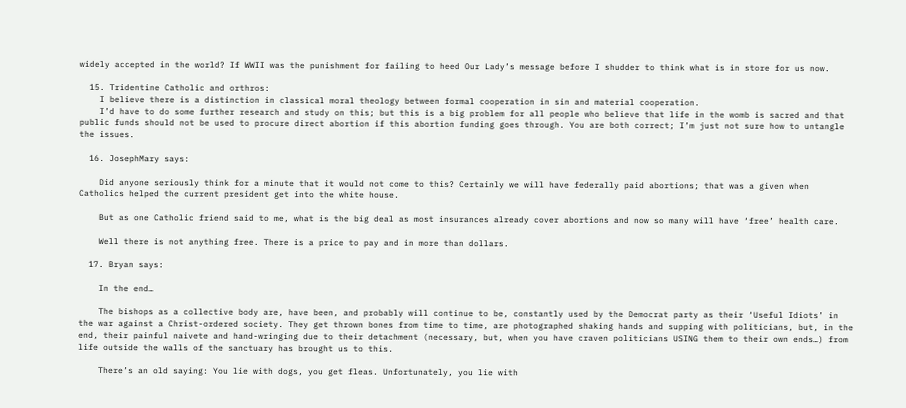widely accepted in the world? If WWII was the punishment for failing to heed Our Lady’s message before I shudder to think what is in store for us now.

  15. Tridentine Catholic and orthros:
    I believe there is a distinction in classical moral theology between formal cooperation in sin and material cooperation.
    I’d have to do some further research and study on this; but this is a big problem for all people who believe that life in the womb is sacred and that public funds should not be used to procure direct abortion if this abortion funding goes through. You are both correct; I’m just not sure how to untangle the issues.

  16. JosephMary says:

    Did anyone seriously think for a minute that it would not come to this? Certainly we will have federally paid abortions; that was a given when Catholics helped the current president get into the white house.

    But as one Catholic friend said to me, what is the big deal as most insurances already cover abortions and now so many will have ‘free’ health care.

    Well there is not anything free. There is a price to pay and in more than dollars.

  17. Bryan says:

    In the end…

    The bishops as a collective body are, have been, and probably will continue to be, constantly used by the Democrat party as their ‘Useful Idiots’ in the war against a Christ-ordered society. They get thrown bones from time to time, are photographed shaking hands and supping with politicians, but, in the end, their painful naivete and hand-wringing due to their detachment (necessary, but, when you have craven politicians USING them to their own ends…) from life outside the walls of the sanctuary has brought us to this.

    There’s an old saying: You lie with dogs, you get fleas. Unfortunately, you lie with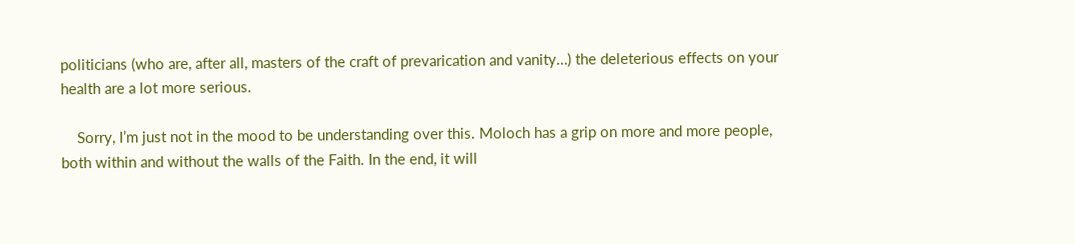politicians (who are, after all, masters of the craft of prevarication and vanity…) the deleterious effects on your health are a lot more serious.

    Sorry, I’m just not in the mood to be understanding over this. Moloch has a grip on more and more people, both within and without the walls of the Faith. In the end, it will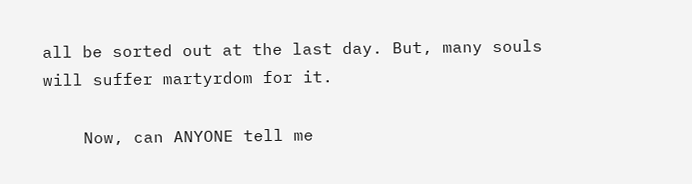all be sorted out at the last day. But, many souls will suffer martyrdom for it.

    Now, can ANYONE tell me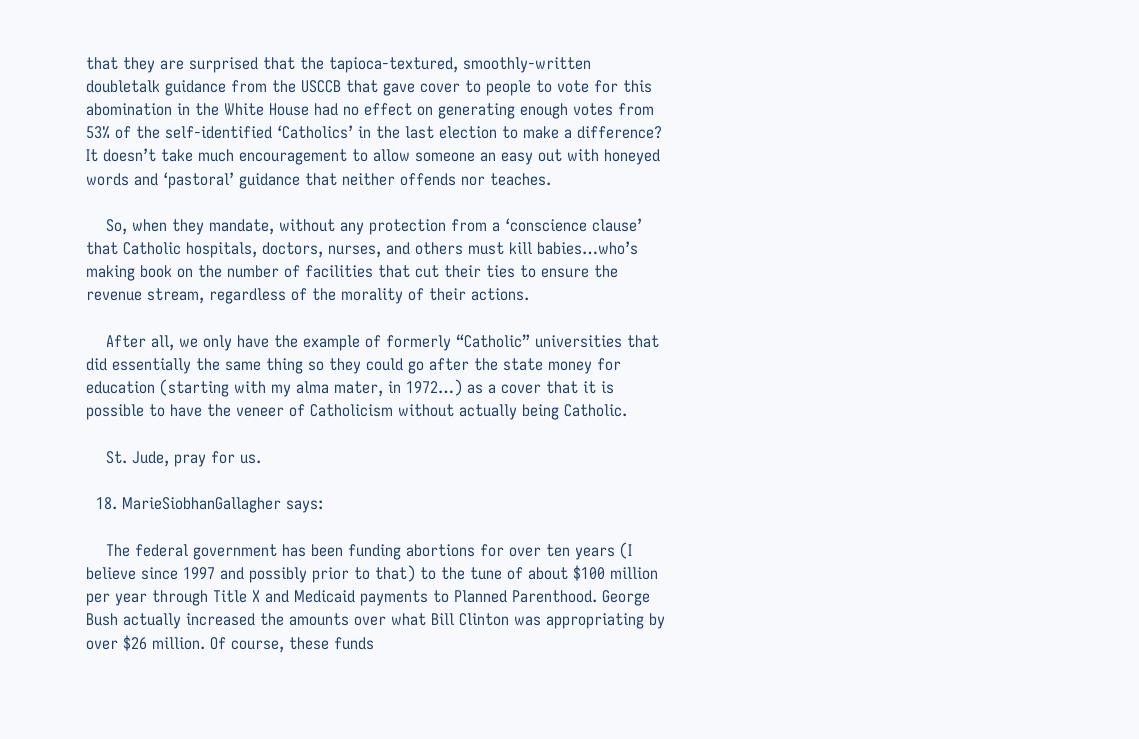that they are surprised that the tapioca-textured, smoothly-written doubletalk guidance from the USCCB that gave cover to people to vote for this abomination in the White House had no effect on generating enough votes from 53% of the self-identified ‘Catholics’ in the last election to make a difference? It doesn’t take much encouragement to allow someone an easy out with honeyed words and ‘pastoral’ guidance that neither offends nor teaches.

    So, when they mandate, without any protection from a ‘conscience clause’ that Catholic hospitals, doctors, nurses, and others must kill babies…who’s making book on the number of facilities that cut their ties to ensure the revenue stream, regardless of the morality of their actions.

    After all, we only have the example of formerly “Catholic” universities that did essentially the same thing so they could go after the state money for education (starting with my alma mater, in 1972…) as a cover that it is possible to have the veneer of Catholicism without actually being Catholic.

    St. Jude, pray for us.

  18. MarieSiobhanGallagher says:

    The federal government has been funding abortions for over ten years (I believe since 1997 and possibly prior to that) to the tune of about $100 million per year through Title X and Medicaid payments to Planned Parenthood. George Bush actually increased the amounts over what Bill Clinton was appropriating by over $26 million. Of course, these funds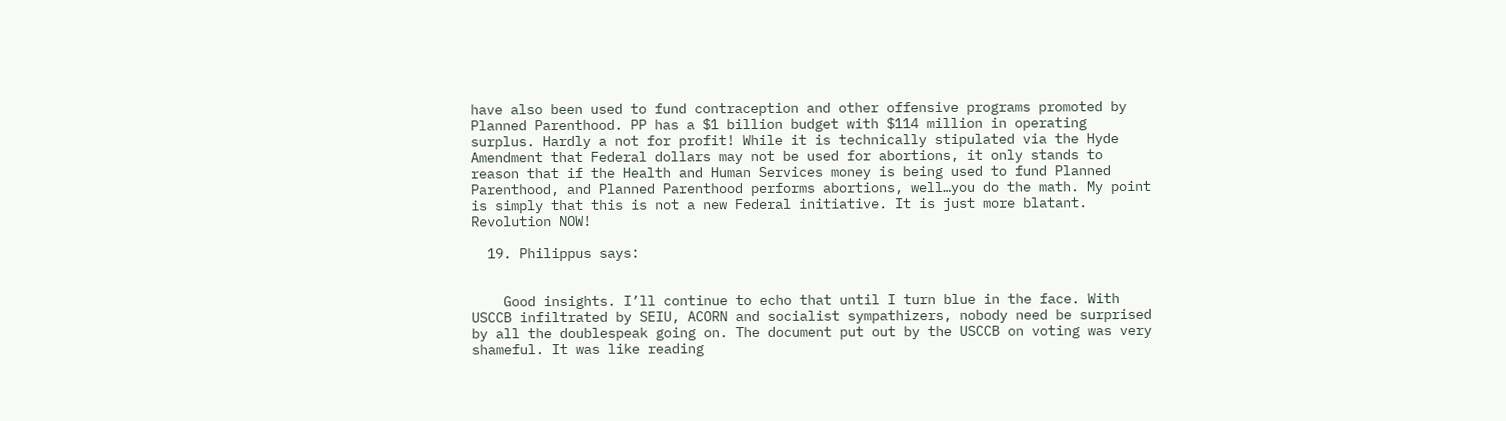have also been used to fund contraception and other offensive programs promoted by Planned Parenthood. PP has a $1 billion budget with $114 million in operating surplus. Hardly a not for profit! While it is technically stipulated via the Hyde Amendment that Federal dollars may not be used for abortions, it only stands to reason that if the Health and Human Services money is being used to fund Planned Parenthood, and Planned Parenthood performs abortions, well…you do the math. My point is simply that this is not a new Federal initiative. It is just more blatant. Revolution NOW!

  19. Philippus says:


    Good insights. I’ll continue to echo that until I turn blue in the face. With USCCB infiltrated by SEIU, ACORN and socialist sympathizers, nobody need be surprised by all the doublespeak going on. The document put out by the USCCB on voting was very shameful. It was like reading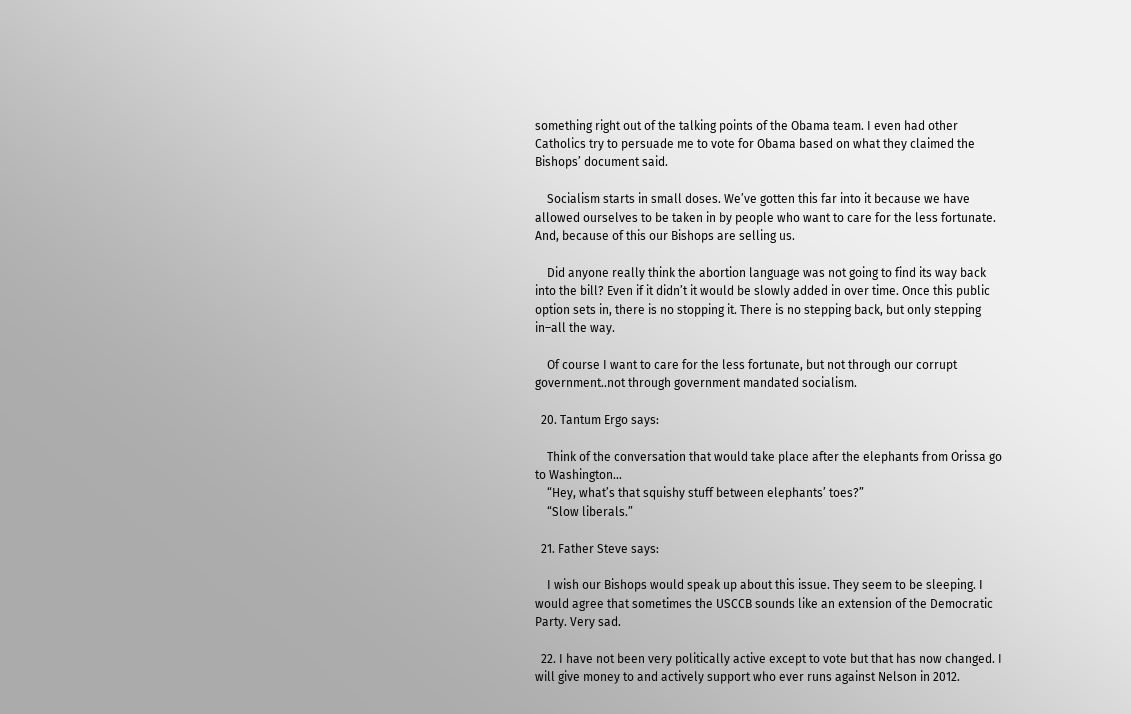something right out of the talking points of the Obama team. I even had other Catholics try to persuade me to vote for Obama based on what they claimed the Bishops’ document said.

    Socialism starts in small doses. We’ve gotten this far into it because we have allowed ourselves to be taken in by people who want to care for the less fortunate. And, because of this our Bishops are selling us.

    Did anyone really think the abortion language was not going to find its way back into the bill? Even if it didn’t it would be slowly added in over time. Once this public option sets in, there is no stopping it. There is no stepping back, but only stepping in–all the way.

    Of course I want to care for the less fortunate, but not through our corrupt government..not through government mandated socialism.

  20. Tantum Ergo says:

    Think of the conversation that would take place after the elephants from Orissa go to Washington…
    “Hey, what’s that squishy stuff between elephants’ toes?”
    “Slow liberals.”

  21. Father Steve says:

    I wish our Bishops would speak up about this issue. They seem to be sleeping. I would agree that sometimes the USCCB sounds like an extension of the Democratic Party. Very sad.

  22. I have not been very politically active except to vote but that has now changed. I will give money to and actively support who ever runs against Nelson in 2012.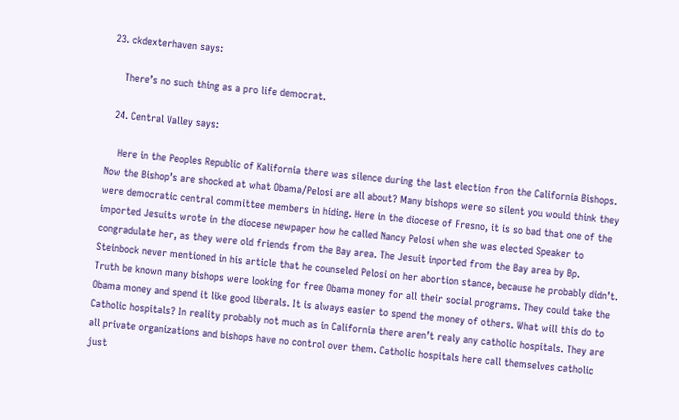23. ckdexterhaven says:

    There’s no such thing as a pro life democrat.

  24. Central Valley says:

    Here in the Peoples Republic of Kalifornia there was silence during the last election fron the California Bishops. Now the Bishop’s are shocked at what Obama/Pelosi are all about? Many bishops were so silent you would think they were democratic central committee members in hiding. Here in the diocese of Fresno, it is so bad that one of the imported Jesuits wrote in the diocese newpaper how he called Nancy Pelosi when she was elected Speaker to congradulate her, as they were old friends from the Bay area. The Jesuit inported from the Bay area by Bp. Steinbock never mentioned in his article that he counseled Pelosi on her abortion stance, because he probably didn’t. Truth be known many bishops were looking for free Obama money for all their social programs. They could take the Obama money and spend it like good liberals. It is always easier to spend the money of others. What will this do to Catholic hospitals? In reality probably not much as in California there aren’t realy any catholic hospitals. They are all private organizations and bishops have no control over them. Catholic hospitals here call themselves catholic just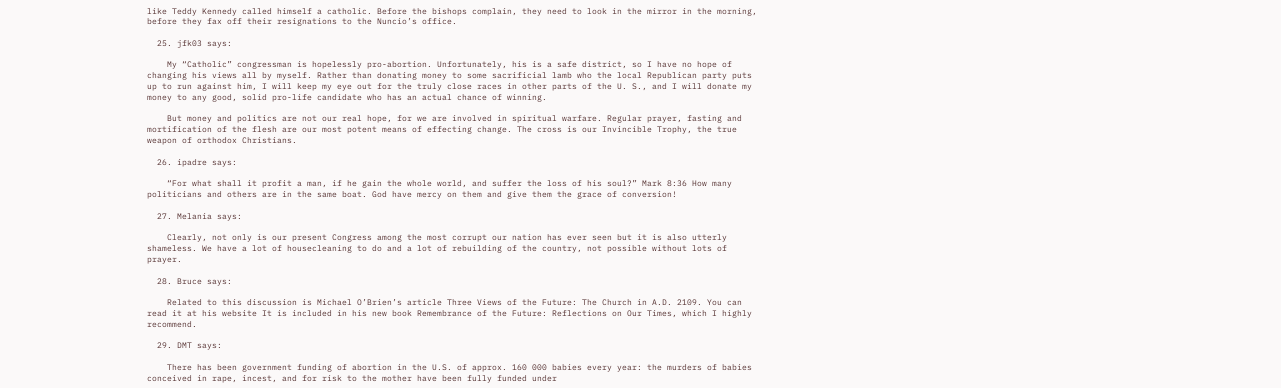like Teddy Kennedy called himself a catholic. Before the bishops complain, they need to look in the mirror in the morning, before they fax off their resignations to the Nuncio’s office.

  25. jfk03 says:

    My “Catholic” congressman is hopelessly pro-abortion. Unfortunately, his is a safe district, so I have no hope of changing his views all by myself. Rather than donating money to some sacrificial lamb who the local Republican party puts up to run against him, I will keep my eye out for the truly close races in other parts of the U. S., and I will donate my money to any good, solid pro-life candidate who has an actual chance of winning.

    But money and politics are not our real hope, for we are involved in spiritual warfare. Regular prayer, fasting and mortification of the flesh are our most potent means of effecting change. The cross is our Invincible Trophy, the true weapon of orthodox Christians.

  26. ipadre says:

    “For what shall it profit a man, if he gain the whole world, and suffer the loss of his soul?” Mark 8:36 How many politicians and others are in the same boat. God have mercy on them and give them the grace of conversion!

  27. Melania says:

    Clearly, not only is our present Congress among the most corrupt our nation has ever seen but it is also utterly shameless. We have a lot of housecleaning to do and a lot of rebuilding of the country, not possible without lots of prayer.

  28. Bruce says:

    Related to this discussion is Michael O’Brien’s article Three Views of the Future: The Church in A.D. 2109. You can read it at his website It is included in his new book Remembrance of the Future: Reflections on Our Times, which I highly recommend.

  29. DMT says:

    There has been government funding of abortion in the U.S. of approx. 160 000 babies every year: the murders of babies conceived in rape, incest, and for risk to the mother have been fully funded under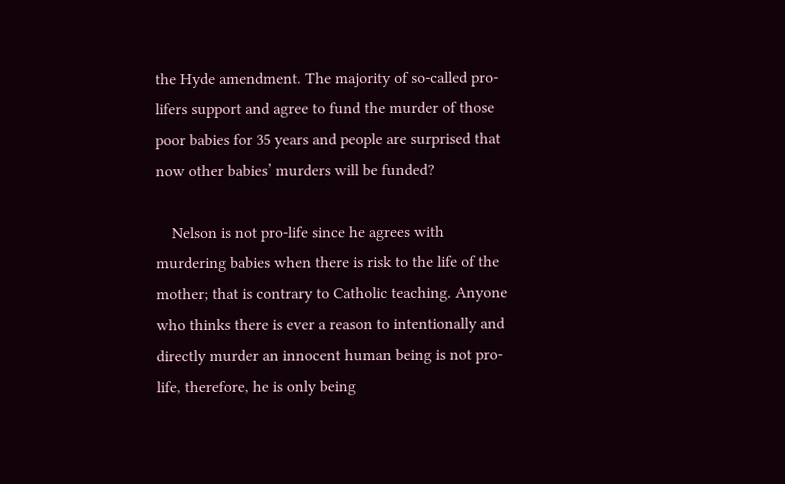the Hyde amendment. The majority of so-called pro-lifers support and agree to fund the murder of those poor babies for 35 years and people are surprised that now other babies’ murders will be funded?

    Nelson is not pro-life since he agrees with murdering babies when there is risk to the life of the mother; that is contrary to Catholic teaching. Anyone who thinks there is ever a reason to intentionally and directly murder an innocent human being is not pro-life, therefore, he is only being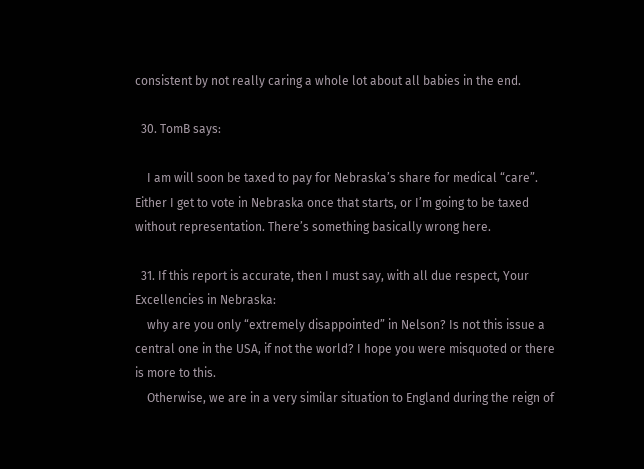consistent by not really caring a whole lot about all babies in the end.

  30. TomB says:

    I am will soon be taxed to pay for Nebraska’s share for medical “care”. Either I get to vote in Nebraska once that starts, or I’m going to be taxed without representation. There’s something basically wrong here.

  31. If this report is accurate, then I must say, with all due respect, Your Excellencies in Nebraska:
    why are you only “extremely disappointed” in Nelson? Is not this issue a central one in the USA, if not the world? I hope you were misquoted or there is more to this.
    Otherwise, we are in a very similar situation to England during the reign of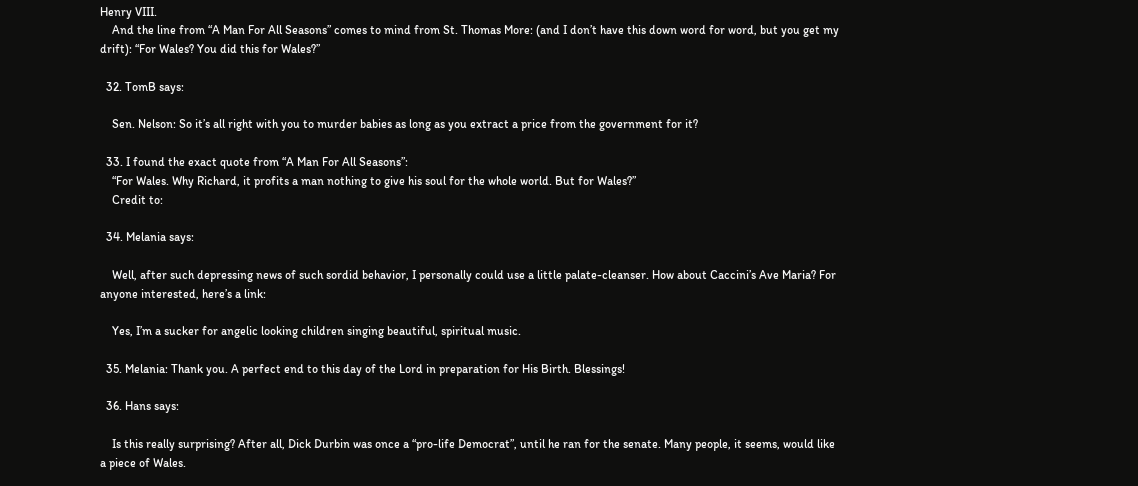Henry VIII.
    And the line from “A Man For All Seasons” comes to mind from St. Thomas More: (and I don’t have this down word for word, but you get my drift): “For Wales? You did this for Wales?”

  32. TomB says:

    Sen. Nelson: So it’s all right with you to murder babies as long as you extract a price from the government for it?

  33. I found the exact quote from “A Man For All Seasons”:
    “For Wales. Why Richard, it profits a man nothing to give his soul for the whole world. But for Wales?”
    Credit to:

  34. Melania says:

    Well, after such depressing news of such sordid behavior, I personally could use a little palate-cleanser. How about Caccini’s Ave Maria? For anyone interested, here’s a link:

    Yes, I’m a sucker for angelic looking children singing beautiful, spiritual music.

  35. Melania: Thank you. A perfect end to this day of the Lord in preparation for His Birth. Blessings!

  36. Hans says:

    Is this really surprising? After all, Dick Durbin was once a “pro-life Democrat”, until he ran for the senate. Many people, it seems, would like a piece of Wales.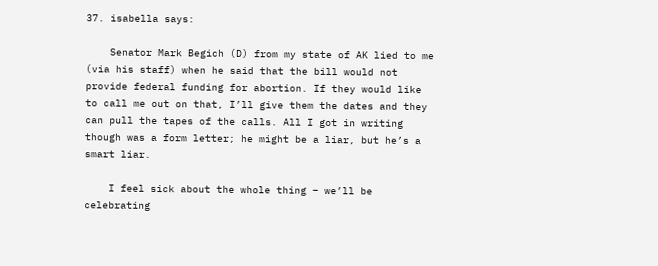37. isabella says:

    Senator Mark Begich (D) from my state of AK lied to me (via his staff) when he said that the bill would not provide federal funding for abortion. If they would like to call me out on that, I’ll give them the dates and they can pull the tapes of the calls. All I got in writing though was a form letter; he might be a liar, but he’s a smart liar.

    I feel sick about the whole thing – we’ll be celebrating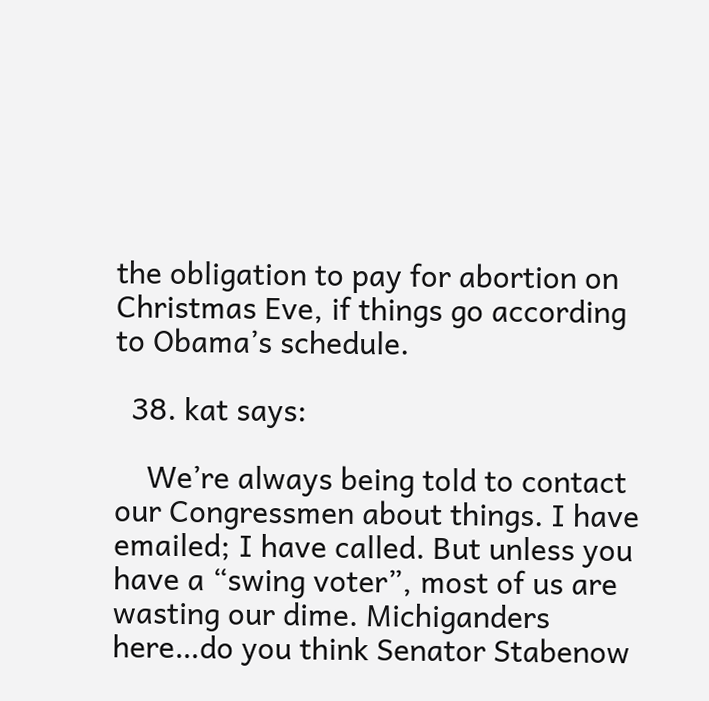the obligation to pay for abortion on Christmas Eve, if things go according to Obama’s schedule.

  38. kat says:

    We’re always being told to contact our Congressmen about things. I have emailed; I have called. But unless you have a “swing voter”, most of us are wasting our dime. Michiganders here…do you think Senator Stabenow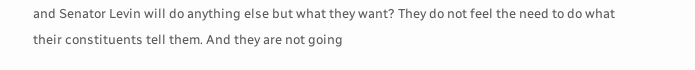and Senator Levin will do anything else but what they want? They do not feel the need to do what their constituents tell them. And they are not going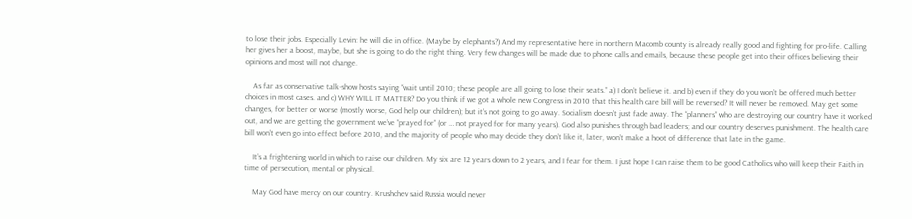to lose their jobs. Especially Levin: he will die in office. (Maybe by elephants?) And my representative here in northern Macomb county is already really good and fighting for pro-life. Calling her gives her a boost, maybe, but she is going to do the right thing. Very few changes will be made due to phone calls and emails, because these people get into their offices believing their opinions and most will not change.

    As far as conservative talk-show hosts saying “wait until 2010; these people are all going to lose their seats.” a) I don’t believe it. and b) even if they do you won’t be offered much better choices in most cases. and c) WHY WILL IT MATTER? Do you think if we got a whole new Congress in 2010 that this health care bill will be reversed? It will never be removed. May get some changes, for better or worse (mostly worse, God help our children); but it’s not going to go away. Socialism doesn’t just fade away. The “planners” who are destroying our country have it worked out, and we are getting the government we’ve “prayed for” (or … not prayed for for many years). God also punishes through bad leaders; and our country deserves punishment. The health care bill won’t even go into effect before 2010, and the majority of people who may decide they don’t like it, later, won’t make a hoot of difference that late in the game.

    It’s a frightening world in which to raise our children. My six are 12 years down to 2 years, and I fear for them. I just hope I can raise them to be good Catholics who will keep their Faith in time of persecution, mental or physical.

    May God have mercy on our country. Krushchev said Russia would never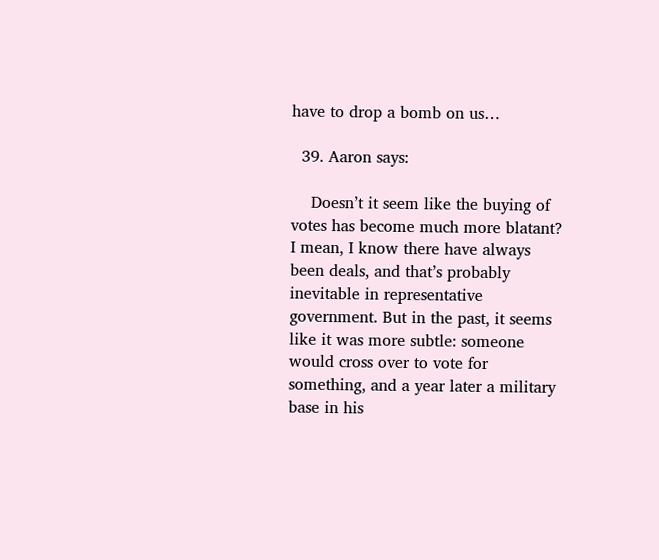have to drop a bomb on us…

  39. Aaron says:

    Doesn’t it seem like the buying of votes has become much more blatant? I mean, I know there have always been deals, and that’s probably inevitable in representative government. But in the past, it seems like it was more subtle: someone would cross over to vote for something, and a year later a military base in his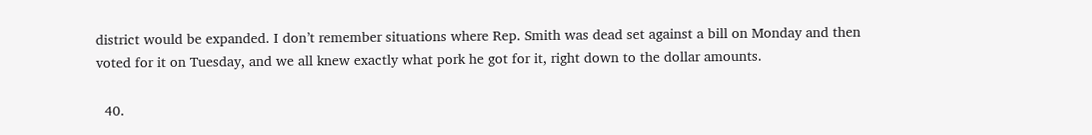district would be expanded. I don’t remember situations where Rep. Smith was dead set against a bill on Monday and then voted for it on Tuesday, and we all knew exactly what pork he got for it, right down to the dollar amounts.

  40.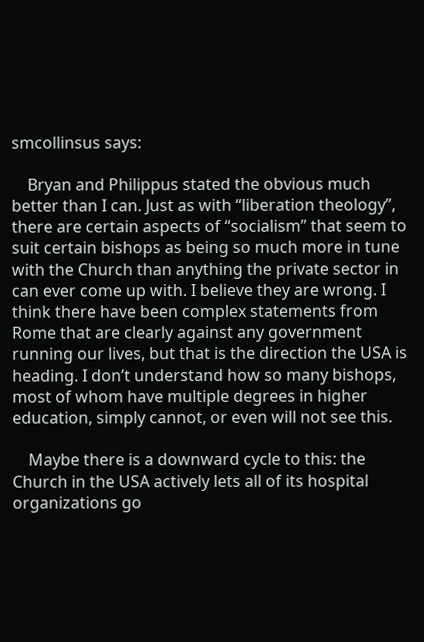smcollinsus says:

    Bryan and Philippus stated the obvious much better than I can. Just as with “liberation theology”, there are certain aspects of “socialism” that seem to suit certain bishops as being so much more in tune with the Church than anything the private sector in can ever come up with. I believe they are wrong. I think there have been complex statements from Rome that are clearly against any government running our lives, but that is the direction the USA is heading. I don’t understand how so many bishops, most of whom have multiple degrees in higher education, simply cannot, or even will not see this.

    Maybe there is a downward cycle to this: the Church in the USA actively lets all of its hospital organizations go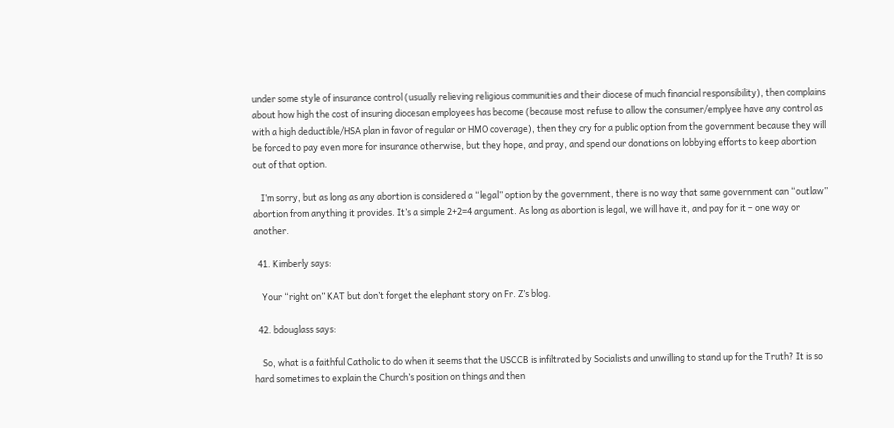under some style of insurance control (usually relieving religious communities and their diocese of much financial responsibility), then complains about how high the cost of insuring diocesan employees has become (because most refuse to allow the consumer/emplyee have any control as with a high deductible/HSA plan in favor of regular or HMO coverage), then they cry for a public option from the government because they will be forced to pay even more for insurance otherwise, but they hope, and pray, and spend our donations on lobbying efforts to keep abortion out of that option.

    I’m sorry, but as long as any abortion is considered a “legal” option by the government, there is no way that same government can “outlaw” abortion from anything it provides. It’s a simple 2+2=4 argument. As long as abortion is legal, we will have it, and pay for it – one way or another.

  41. Kimberly says:

    Your “right on” KAT but don’t forget the elephant story on Fr. Z’s blog.

  42. bdouglass says:

    So, what is a faithful Catholic to do when it seems that the USCCB is infiltrated by Socialists and unwilling to stand up for the Truth? It is so hard sometimes to explain the Church’s position on things and then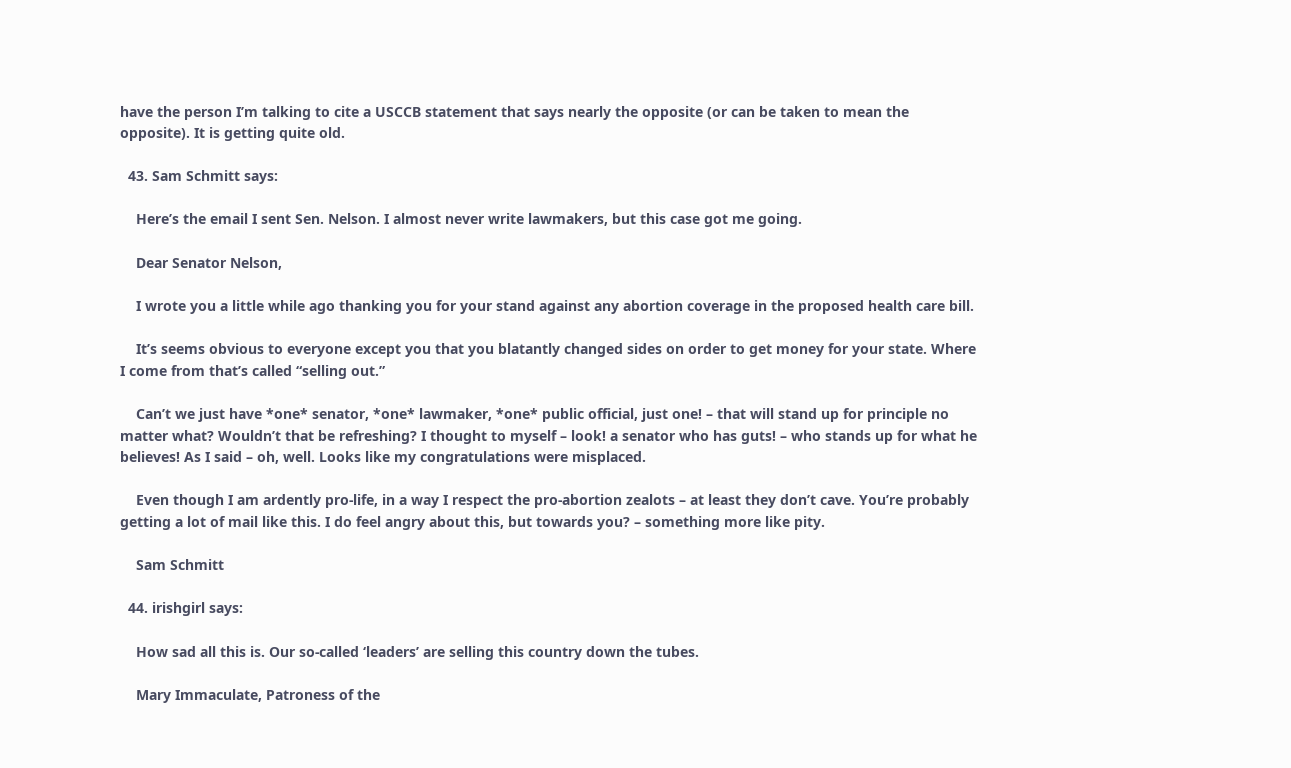have the person I’m talking to cite a USCCB statement that says nearly the opposite (or can be taken to mean the opposite). It is getting quite old.

  43. Sam Schmitt says:

    Here’s the email I sent Sen. Nelson. I almost never write lawmakers, but this case got me going.

    Dear Senator Nelson,

    I wrote you a little while ago thanking you for your stand against any abortion coverage in the proposed health care bill.

    It’s seems obvious to everyone except you that you blatantly changed sides on order to get money for your state. Where I come from that’s called “selling out.”

    Can’t we just have *one* senator, *one* lawmaker, *one* public official, just one! – that will stand up for principle no matter what? Wouldn’t that be refreshing? I thought to myself – look! a senator who has guts! – who stands up for what he believes! As I said – oh, well. Looks like my congratulations were misplaced.

    Even though I am ardently pro-life, in a way I respect the pro-abortion zealots – at least they don’t cave. You’re probably getting a lot of mail like this. I do feel angry about this, but towards you? – something more like pity.

    Sam Schmitt

  44. irishgirl says:

    How sad all this is. Our so-called ‘leaders’ are selling this country down the tubes.

    Mary Immaculate, Patroness of the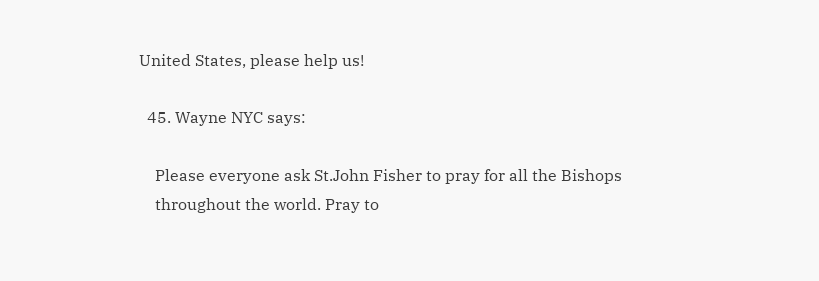United States, please help us!

  45. Wayne NYC says:

    Please everyone ask St.John Fisher to pray for all the Bishops
    throughout the world. Pray to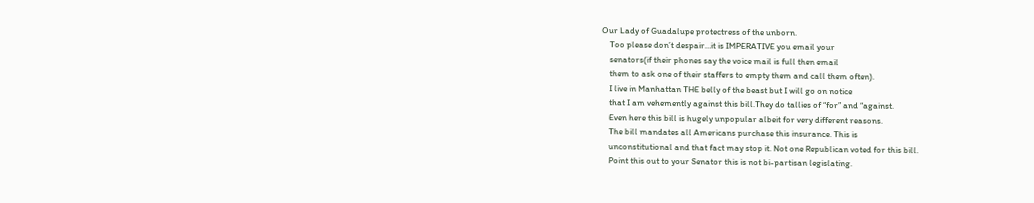Our Lady of Guadalupe protectress of the unborn.
    Too please don’t despair…it is IMPERATIVE you email your
    senators(if their phones say the voice mail is full then email
    them to ask one of their staffers to empty them and call them often).
    I live in Manhattan THE belly of the beast but I will go on notice
    that I am vehemently against this bill.They do tallies of “for” and “against.
    Even here this bill is hugely unpopular albeit for very different reasons.
    The bill mandates all Americans purchase this insurance. This is
    unconstitutional and that fact may stop it. Not one Republican voted for this bill.
    Point this out to your Senator this is not bi-partisan legislating.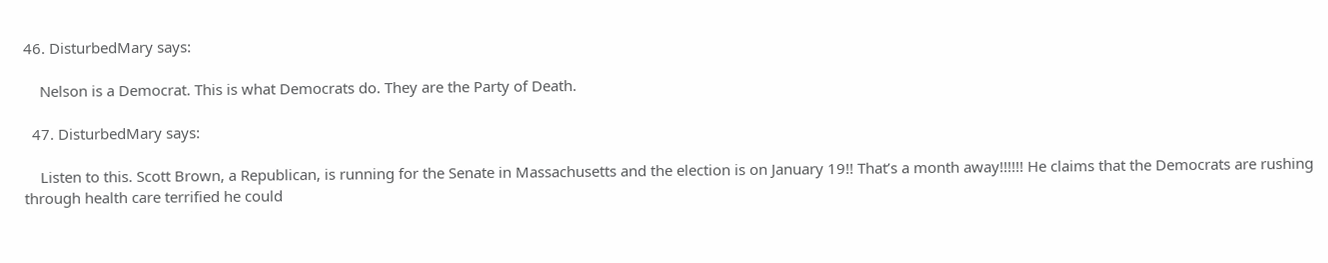46. DisturbedMary says:

    Nelson is a Democrat. This is what Democrats do. They are the Party of Death.

  47. DisturbedMary says:

    Listen to this. Scott Brown, a Republican, is running for the Senate in Massachusetts and the election is on January 19!! That’s a month away!!!!!! He claims that the Democrats are rushing through health care terrified he could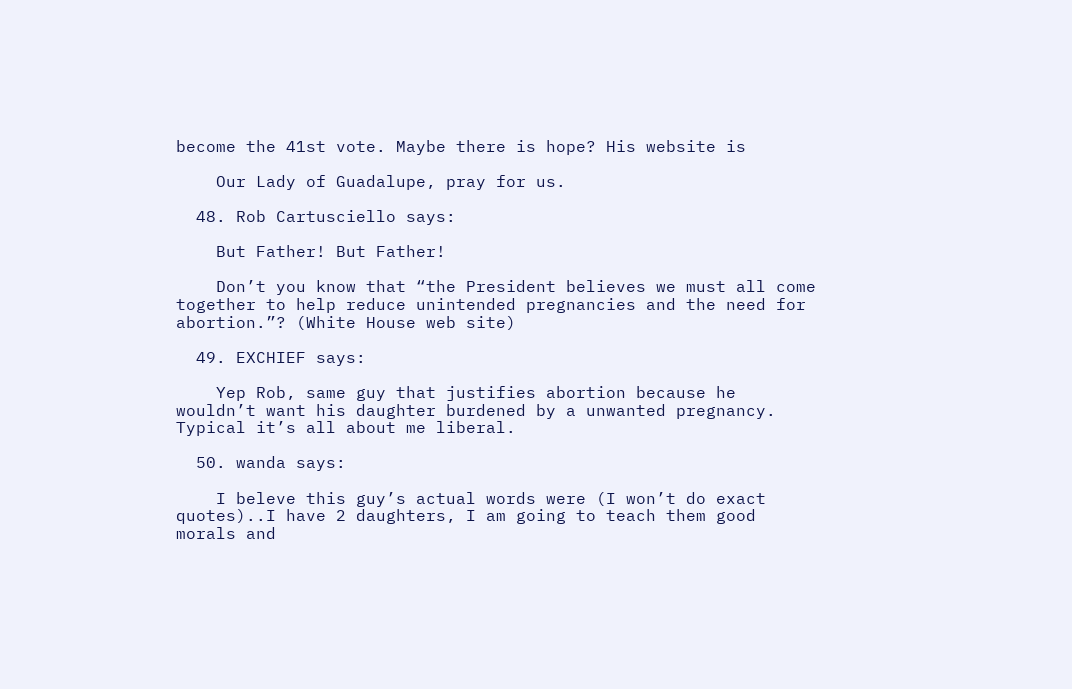become the 41st vote. Maybe there is hope? His website is

    Our Lady of Guadalupe, pray for us.

  48. Rob Cartusciello says:

    But Father! But Father!

    Don’t you know that “the President believes we must all come together to help reduce unintended pregnancies and the need for abortion.”? (White House web site)

  49. EXCHIEF says:

    Yep Rob, same guy that justifies abortion because he wouldn’t want his daughter burdened by a unwanted pregnancy. Typical it’s all about me liberal.

  50. wanda says:

    I beleve this guy’s actual words were (I won’t do exact quotes)..I have 2 daughters, I am going to teach them good morals and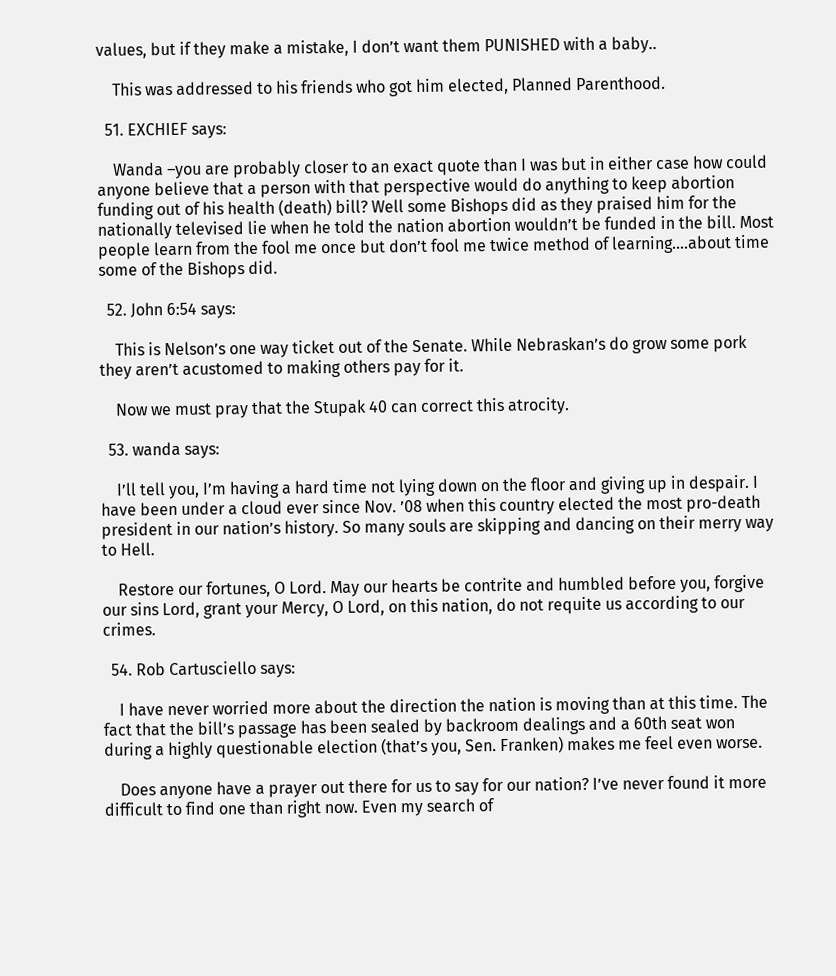values, but if they make a mistake, I don’t want them PUNISHED with a baby..

    This was addressed to his friends who got him elected, Planned Parenthood.

  51. EXCHIEF says:

    Wanda –you are probably closer to an exact quote than I was but in either case how could anyone believe that a person with that perspective would do anything to keep abortion funding out of his health (death) bill? Well some Bishops did as they praised him for the nationally televised lie when he told the nation abortion wouldn’t be funded in the bill. Most people learn from the fool me once but don’t fool me twice method of learning….about time some of the Bishops did.

  52. John 6:54 says:

    This is Nelson’s one way ticket out of the Senate. While Nebraskan’s do grow some pork they aren’t acustomed to making others pay for it.

    Now we must pray that the Stupak 40 can correct this atrocity.

  53. wanda says:

    I’ll tell you, I’m having a hard time not lying down on the floor and giving up in despair. I have been under a cloud ever since Nov. ’08 when this country elected the most pro-death president in our nation’s history. So many souls are skipping and dancing on their merry way to Hell.

    Restore our fortunes, O Lord. May our hearts be contrite and humbled before you, forgive our sins Lord, grant your Mercy, O Lord, on this nation, do not requite us according to our crimes.

  54. Rob Cartusciello says:

    I have never worried more about the direction the nation is moving than at this time. The fact that the bill’s passage has been sealed by backroom dealings and a 60th seat won during a highly questionable election (that’s you, Sen. Franken) makes me feel even worse.

    Does anyone have a prayer out there for us to say for our nation? I’ve never found it more difficult to find one than right now. Even my search of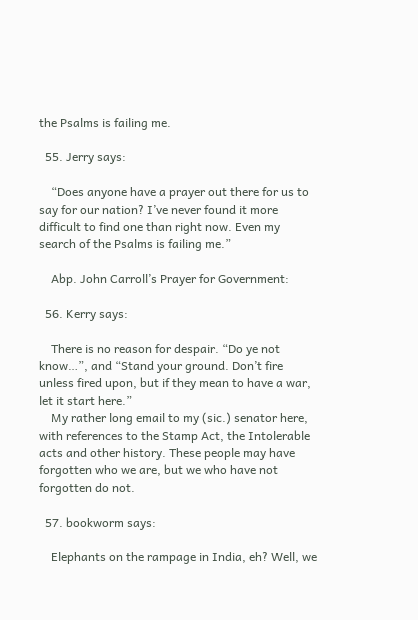the Psalms is failing me.

  55. Jerry says:

    “Does anyone have a prayer out there for us to say for our nation? I’ve never found it more difficult to find one than right now. Even my search of the Psalms is failing me.”

    Abp. John Carroll’s Prayer for Government:

  56. Kerry says:

    There is no reason for despair. “Do ye not know…”, and “Stand your ground. Don’t fire unless fired upon, but if they mean to have a war, let it start here.”
    My rather long email to my (sic.) senator here, with references to the Stamp Act, the Intolerable acts and other history. These people may have forgotten who we are, but we who have not forgotten do not.

  57. bookworm says:

    Elephants on the rampage in India, eh? Well, we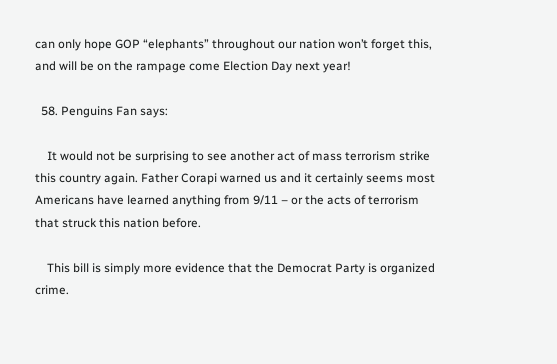can only hope GOP “elephants” throughout our nation won’t forget this, and will be on the rampage come Election Day next year!

  58. Penguins Fan says:

    It would not be surprising to see another act of mass terrorism strike this country again. Father Corapi warned us and it certainly seems most Americans have learned anything from 9/11 – or the acts of terrorism that struck this nation before.

    This bill is simply more evidence that the Democrat Party is organized crime.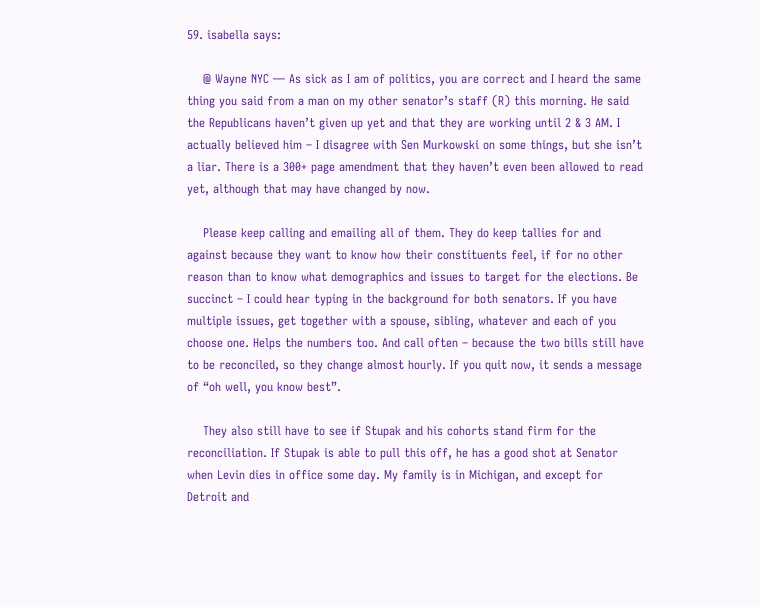59. isabella says:

    @ Wayne NYC — As sick as I am of politics, you are correct and I heard the same thing you said from a man on my other senator’s staff (R) this morning. He said the Republicans haven’t given up yet and that they are working until 2 & 3 AM. I actually believed him – I disagree with Sen Murkowski on some things, but she isn’t a liar. There is a 300+ page amendment that they haven’t even been allowed to read yet, although that may have changed by now.

    Please keep calling and emailing all of them. They do keep tallies for and against because they want to know how their constituents feel, if for no other reason than to know what demographics and issues to target for the elections. Be succinct – I could hear typing in the background for both senators. If you have multiple issues, get together with a spouse, sibling, whatever and each of you choose one. Helps the numbers too. And call often – because the two bills still have to be reconciled, so they change almost hourly. If you quit now, it sends a message of “oh well, you know best”.

    They also still have to see if Stupak and his cohorts stand firm for the reconciliation. If Stupak is able to pull this off, he has a good shot at Senator when Levin dies in office some day. My family is in Michigan, and except for Detroit and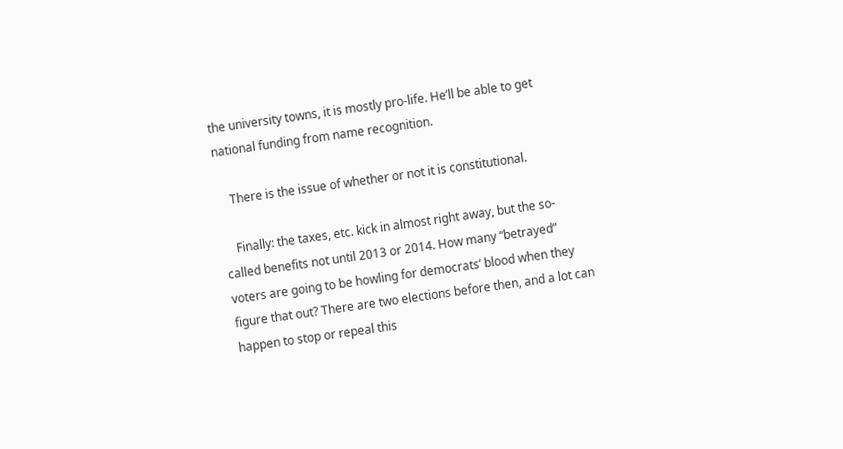the university towns, it is mostly pro-life. He’ll be able to get national funding from name recognition.

    There is the issue of whether or not it is constitutional.

    Finally: the taxes, etc. kick in almost right away, but the so-called benefits not until 2013 or 2014. How many “betrayed” voters are going to be howling for democrats’ blood when they figure that out? There are two elections before then, and a lot can happen to stop or repeal this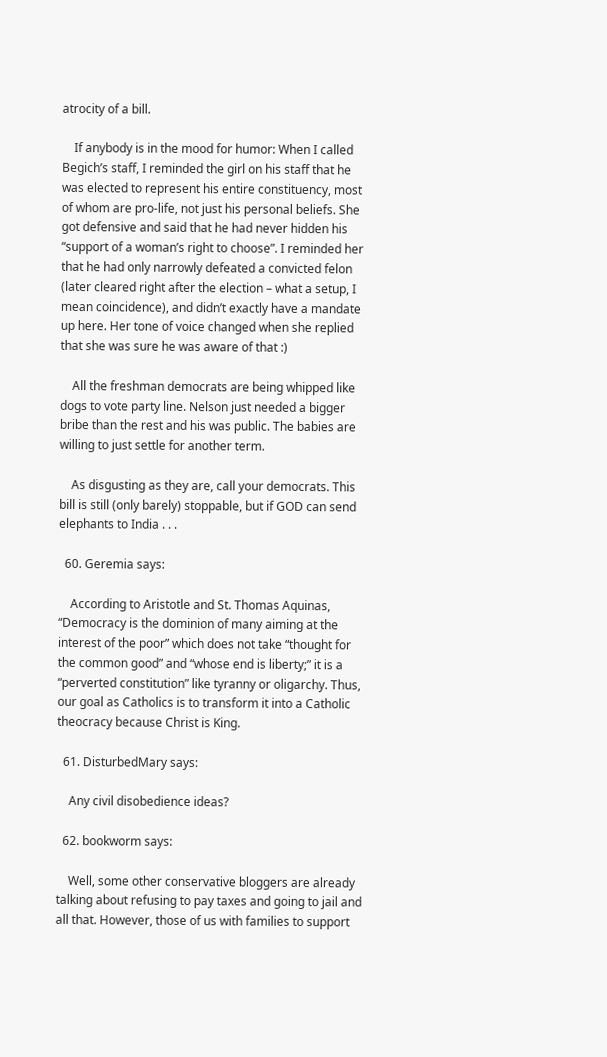atrocity of a bill.

    If anybody is in the mood for humor: When I called Begich’s staff, I reminded the girl on his staff that he was elected to represent his entire constituency, most of whom are pro-life, not just his personal beliefs. She got defensive and said that he had never hidden his “support of a woman’s right to choose”. I reminded her that he had only narrowly defeated a convicted felon (later cleared right after the election – what a setup, I mean coincidence), and didn’t exactly have a mandate up here. Her tone of voice changed when she replied that she was sure he was aware of that :)

    All the freshman democrats are being whipped like dogs to vote party line. Nelson just needed a bigger bribe than the rest and his was public. The babies are willing to just settle for another term.

    As disgusting as they are, call your democrats. This bill is still (only barely) stoppable, but if GOD can send elephants to India . . .

  60. Geremia says:

    According to Aristotle and St. Thomas Aquinas, “Democracy is the dominion of many aiming at the interest of the poor” which does not take “thought for the common good” and “whose end is liberty;” it is a “perverted constitution” like tyranny or oligarchy. Thus, our goal as Catholics is to transform it into a Catholic theocracy because Christ is King.

  61. DisturbedMary says:

    Any civil disobedience ideas?

  62. bookworm says:

    Well, some other conservative bloggers are already talking about refusing to pay taxes and going to jail and all that. However, those of us with families to support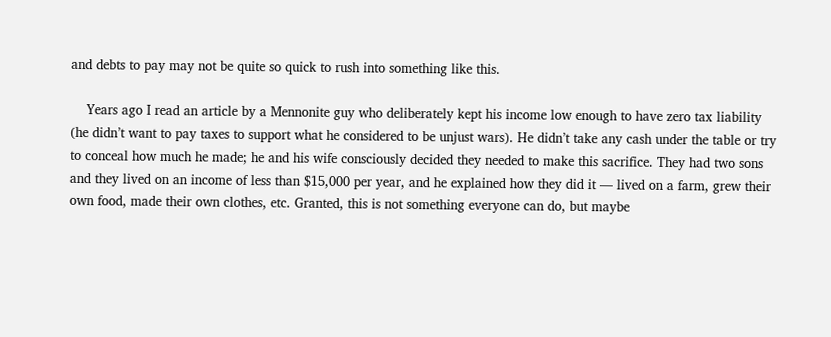and debts to pay may not be quite so quick to rush into something like this.

    Years ago I read an article by a Mennonite guy who deliberately kept his income low enough to have zero tax liability (he didn’t want to pay taxes to support what he considered to be unjust wars). He didn’t take any cash under the table or try to conceal how much he made; he and his wife consciously decided they needed to make this sacrifice. They had two sons and they lived on an income of less than $15,000 per year, and he explained how they did it — lived on a farm, grew their own food, made their own clothes, etc. Granted, this is not something everyone can do, but maybe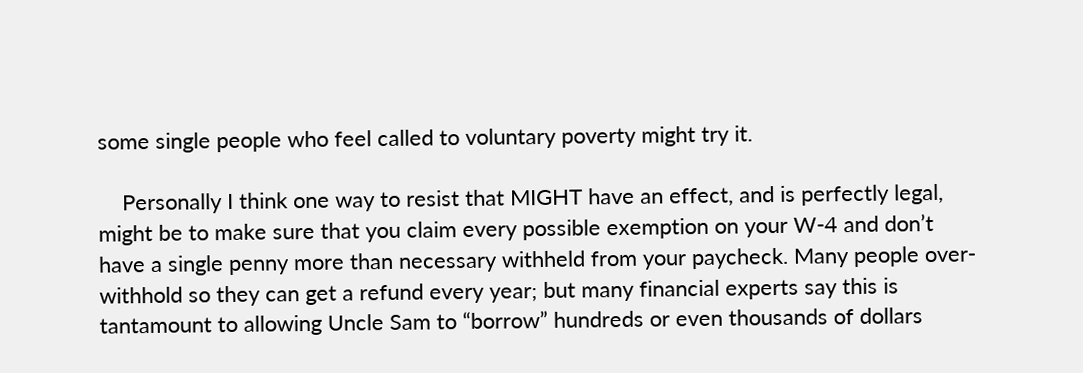some single people who feel called to voluntary poverty might try it.

    Personally I think one way to resist that MIGHT have an effect, and is perfectly legal, might be to make sure that you claim every possible exemption on your W-4 and don’t have a single penny more than necessary withheld from your paycheck. Many people over-withhold so they can get a refund every year; but many financial experts say this is tantamount to allowing Uncle Sam to “borrow” hundreds or even thousands of dollars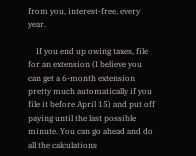from you, interest-free, every year.

    If you end up owing taxes, file for an extension (I believe you can get a 6-month extension pretty much automatically if you file it before April 15) and put off paying until the last possible minute. You can go ahead and do all the calculations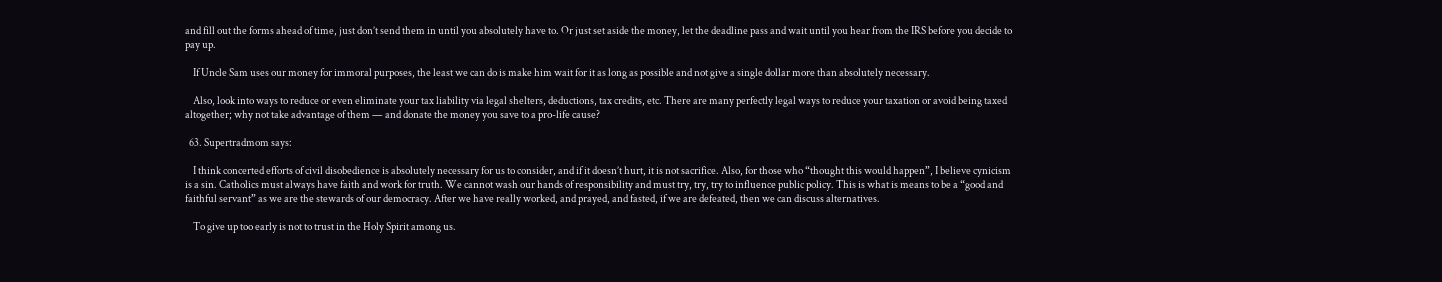and fill out the forms ahead of time, just don’t send them in until you absolutely have to. Or just set aside the money, let the deadline pass and wait until you hear from the IRS before you decide to pay up.

    If Uncle Sam uses our money for immoral purposes, the least we can do is make him wait for it as long as possible and not give a single dollar more than absolutely necessary.

    Also, look into ways to reduce or even eliminate your tax liability via legal shelters, deductions, tax credits, etc. There are many perfectly legal ways to reduce your taxation or avoid being taxed altogether; why not take advantage of them — and donate the money you save to a pro-life cause?

  63. Supertradmom says:

    I think concerted efforts of civil disobedience is absolutely necessary for us to consider, and if it doesn’t hurt, it is not sacrifice. Also, for those who “thought this would happen”, I believe cynicism is a sin. Catholics must always have faith and work for truth. We cannot wash our hands of responsibility and must try, try, try to influence public policy. This is what is means to be a “good and faithful servant” as we are the stewards of our democracy. After we have really worked, and prayed, and fasted, if we are defeated, then we can discuss alternatives.

    To give up too early is not to trust in the Holy Spirit among us.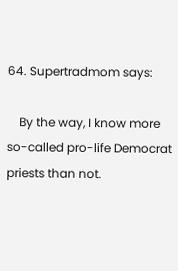64. Supertradmom says:

    By the way, I know more so-called pro-life Democrat priests than not.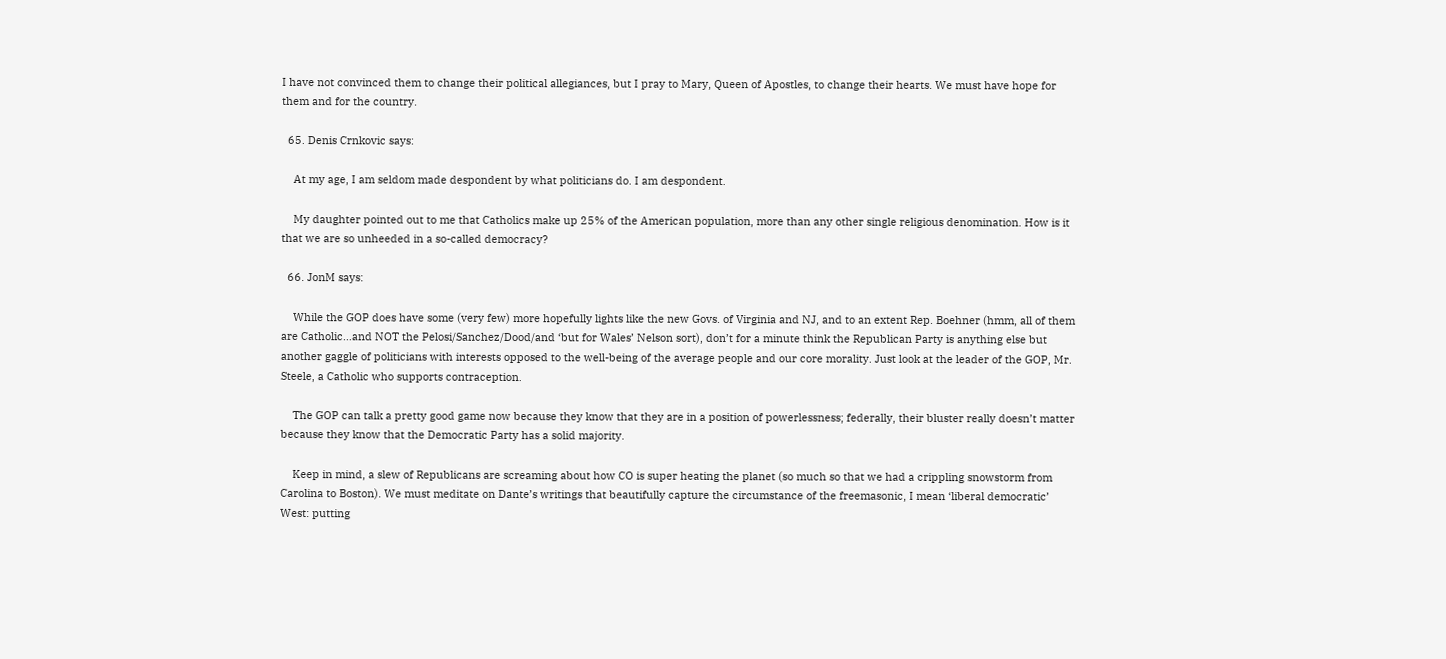I have not convinced them to change their political allegiances, but I pray to Mary, Queen of Apostles, to change their hearts. We must have hope for them and for the country.

  65. Denis Crnkovic says:

    At my age, I am seldom made despondent by what politicians do. I am despondent.

    My daughter pointed out to me that Catholics make up 25% of the American population, more than any other single religious denomination. How is it that we are so unheeded in a so-called democracy?

  66. JonM says:

    While the GOP does have some (very few) more hopefully lights like the new Govs. of Virginia and NJ, and to an extent Rep. Boehner (hmm, all of them are Catholic…and NOT the Pelosi/Sanchez/Dood/and ‘but for Wales’ Nelson sort), don’t for a minute think the Republican Party is anything else but another gaggle of politicians with interests opposed to the well-being of the average people and our core morality. Just look at the leader of the GOP, Mr. Steele, a Catholic who supports contraception.

    The GOP can talk a pretty good game now because they know that they are in a position of powerlessness; federally, their bluster really doesn’t matter because they know that the Democratic Party has a solid majority.

    Keep in mind, a slew of Republicans are screaming about how CO is super heating the planet (so much so that we had a crippling snowstorm from Carolina to Boston). We must meditate on Dante’s writings that beautifully capture the circumstance of the freemasonic, I mean ‘liberal democratic’ West: putting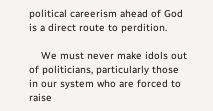political careerism ahead of God is a direct route to perdition.

    We must never make idols out of politicians, particularly those in our system who are forced to raise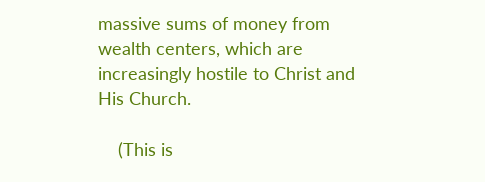massive sums of money from wealth centers, which are increasingly hostile to Christ and His Church.

    (This is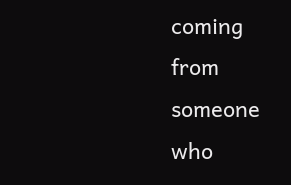coming from someone who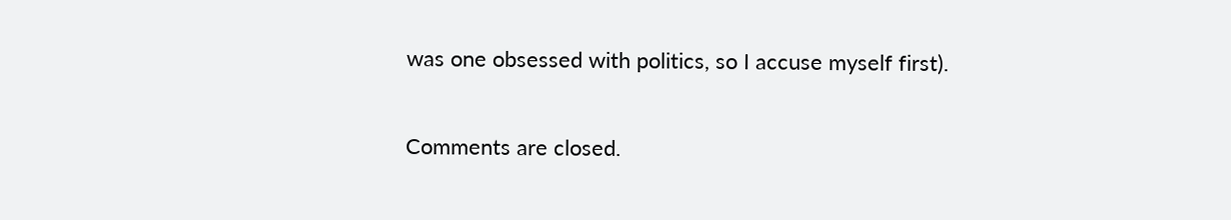was one obsessed with politics, so I accuse myself first).

Comments are closed.